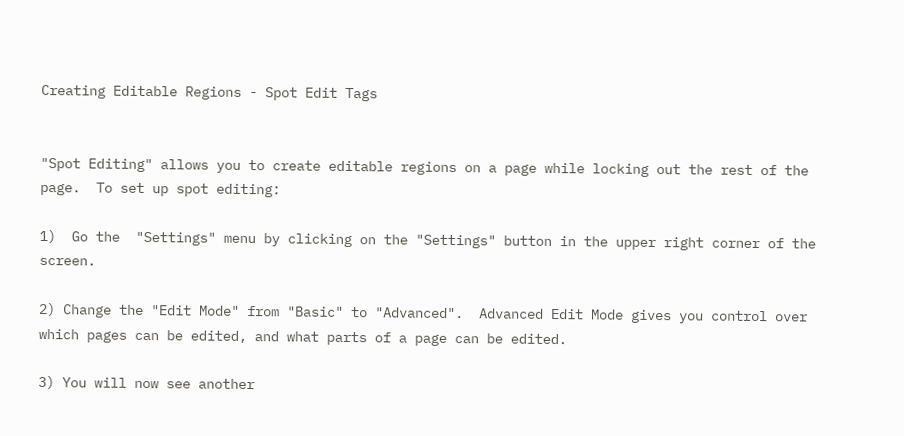Creating Editable Regions - Spot Edit Tags


"Spot Editing" allows you to create editable regions on a page while locking out the rest of the page.  To set up spot editing:

1)  Go the  "Settings" menu by clicking on the "Settings" button in the upper right corner of the screen.

2) Change the "Edit Mode" from "Basic" to "Advanced".  Advanced Edit Mode gives you control over which pages can be edited, and what parts of a page can be edited.

3) You will now see another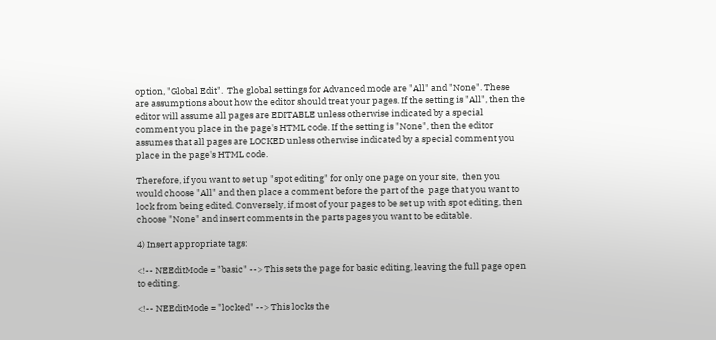option, "Global Edit".  The global settings for Advanced mode are "All" and "None". These are assumptions about how the editor should treat your pages. If the setting is "All", then the editor will assume all pages are EDITABLE unless otherwise indicated by a special comment you place in the page's HTML code. If the setting is "None", then the editor assumes that all pages are LOCKED unless otherwise indicated by a special comment you place in the page's HTML code.

Therefore, if you want to set up "spot editing" for only one page on your site,  then you would choose "All" and then place a comment before the part of the  page that you want to lock from being edited. Conversely, if most of your pages to be set up with spot editing, then choose "None" and insert comments in the parts pages you want to be editable.

4) Insert appropriate tags:

<!-- NEEditMode = "basic" --> This sets the page for basic editing, leaving the full page open to editing.

<!-- NEEditMode = "locked" --> This locks the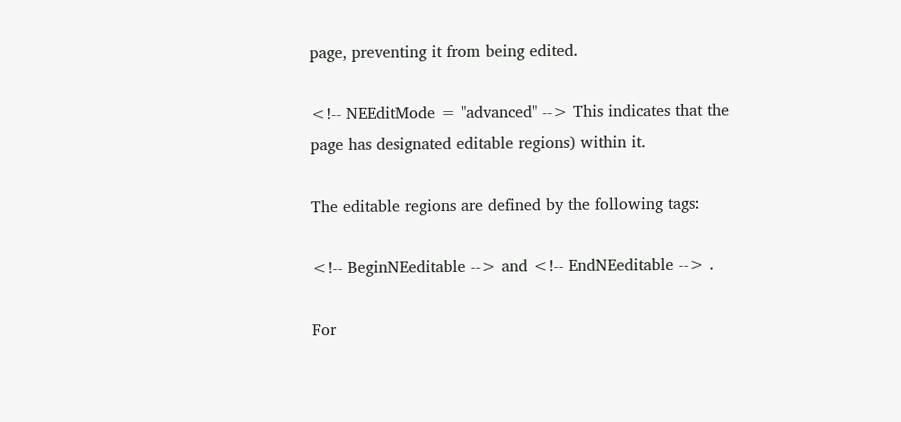page, preventing it from being edited.

<!-- NEEditMode = "advanced" --> This indicates that the page has designated editable regions) within it.

The editable regions are defined by the following tags:

<!-- BeginNEeditable --> and <!-- EndNEeditable --> .

For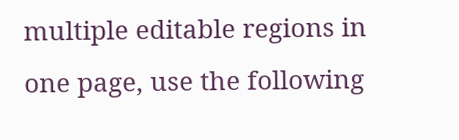multiple editable regions in one page, use the following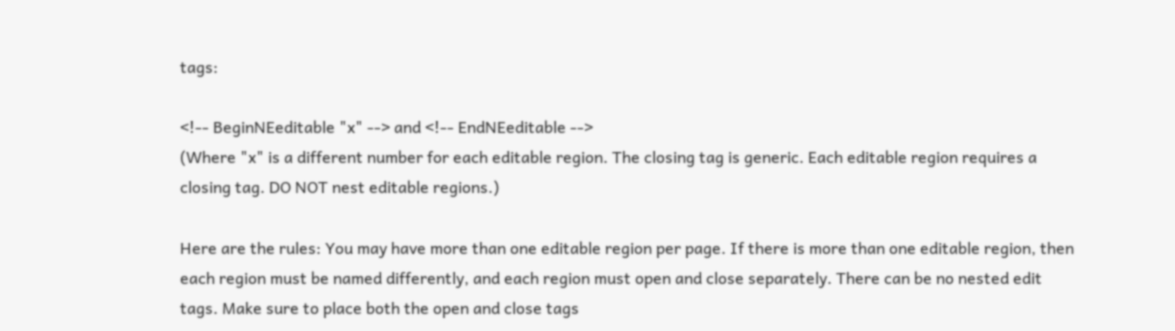tags:

<!-- BeginNEeditable "x" --> and <!-- EndNEeditable -->
(Where "x" is a different number for each editable region. The closing tag is generic. Each editable region requires a closing tag. DO NOT nest editable regions.)

Here are the rules: You may have more than one editable region per page. If there is more than one editable region, then each region must be named differently, and each region must open and close separately. There can be no nested edit tags. Make sure to place both the open and close tags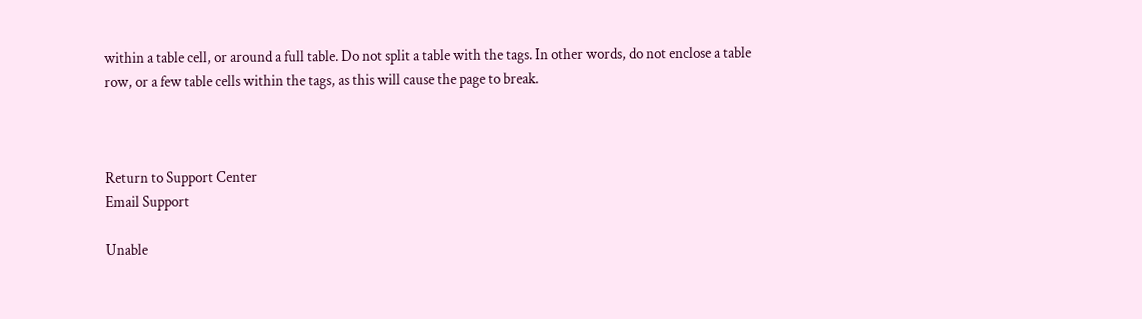within a table cell, or around a full table. Do not split a table with the tags. In other words, do not enclose a table row, or a few table cells within the tags, as this will cause the page to break.



Return to Support Center
Email Support

Unable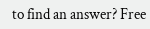to find an answer? Free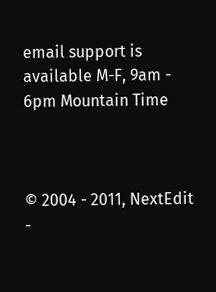email support is available M-F, 9am - 6pm Mountain Time



© 2004 - 2011, NextEdit -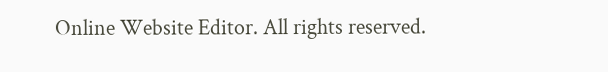Online Website Editor. All rights reserved.